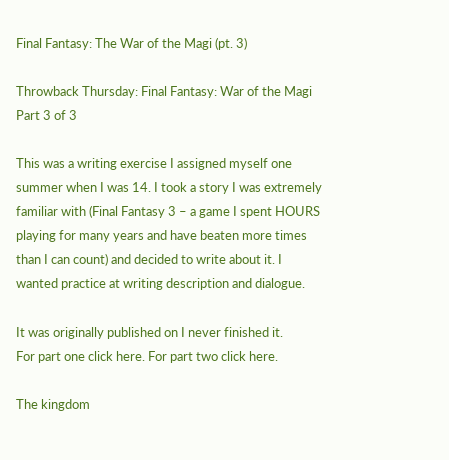Final Fantasy: The War of the Magi (pt. 3)

Throwback Thursday: Final Fantasy: War of the Magi Part 3 of 3

This was a writing exercise I assigned myself one summer when I was 14. I took a story I was extremely familiar with (Final Fantasy 3 – a game I spent HOURS playing for many years and have beaten more times than I can count) and decided to write about it. I wanted practice at writing description and dialogue.

It was originally published on I never finished it.
For part one click here. For part two click here.

The kingdom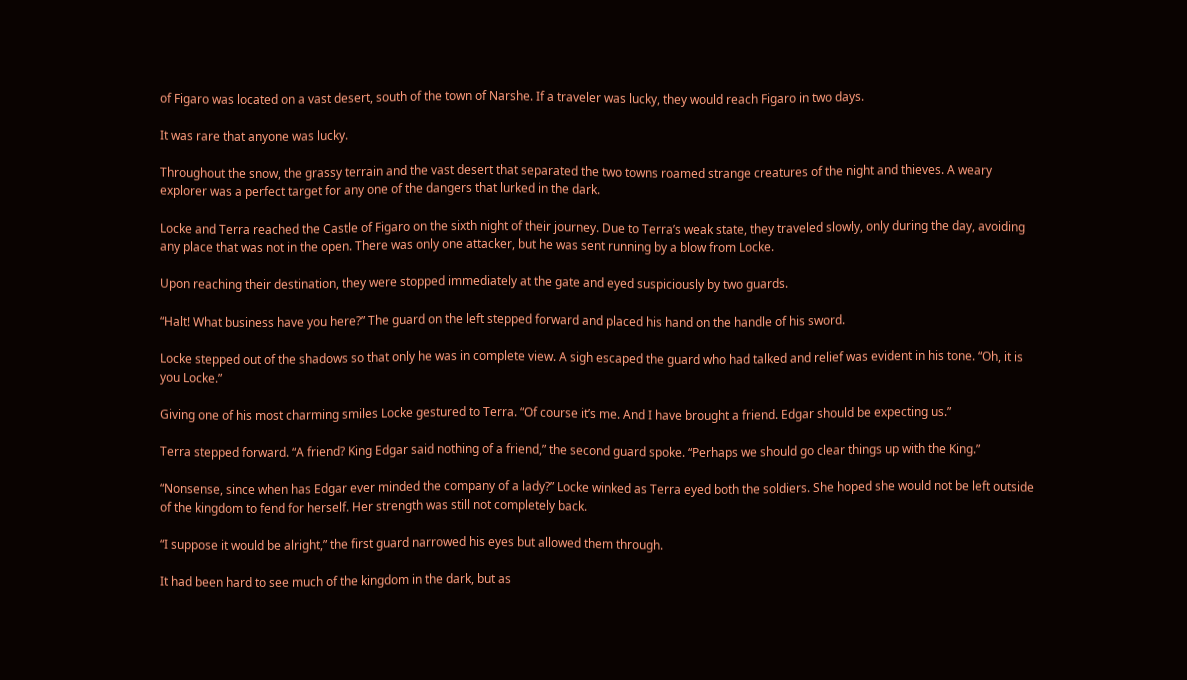of Figaro was located on a vast desert, south of the town of Narshe. If a traveler was lucky, they would reach Figaro in two days.

It was rare that anyone was lucky.

Throughout the snow, the grassy terrain and the vast desert that separated the two towns roamed strange creatures of the night and thieves. A weary explorer was a perfect target for any one of the dangers that lurked in the dark.

Locke and Terra reached the Castle of Figaro on the sixth night of their journey. Due to Terra’s weak state, they traveled slowly, only during the day, avoiding any place that was not in the open. There was only one attacker, but he was sent running by a blow from Locke.

Upon reaching their destination, they were stopped immediately at the gate and eyed suspiciously by two guards.

“Halt! What business have you here?” The guard on the left stepped forward and placed his hand on the handle of his sword.

Locke stepped out of the shadows so that only he was in complete view. A sigh escaped the guard who had talked and relief was evident in his tone. “Oh, it is you Locke.”

Giving one of his most charming smiles Locke gestured to Terra. “Of course it’s me. And I have brought a friend. Edgar should be expecting us.”

Terra stepped forward. “A friend? King Edgar said nothing of a friend,” the second guard spoke. “Perhaps we should go clear things up with the King.”

“Nonsense, since when has Edgar ever minded the company of a lady?” Locke winked as Terra eyed both the soldiers. She hoped she would not be left outside of the kingdom to fend for herself. Her strength was still not completely back.

“I suppose it would be alright,” the first guard narrowed his eyes but allowed them through.

It had been hard to see much of the kingdom in the dark, but as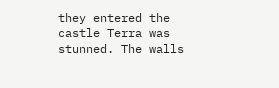they entered the castle Terra was stunned. The walls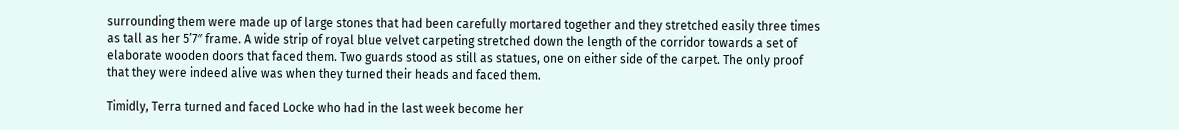surrounding them were made up of large stones that had been carefully mortared together and they stretched easily three times as tall as her 5’7″ frame. A wide strip of royal blue velvet carpeting stretched down the length of the corridor towards a set of elaborate wooden doors that faced them. Two guards stood as still as statues, one on either side of the carpet. The only proof that they were indeed alive was when they turned their heads and faced them.

Timidly, Terra turned and faced Locke who had in the last week become her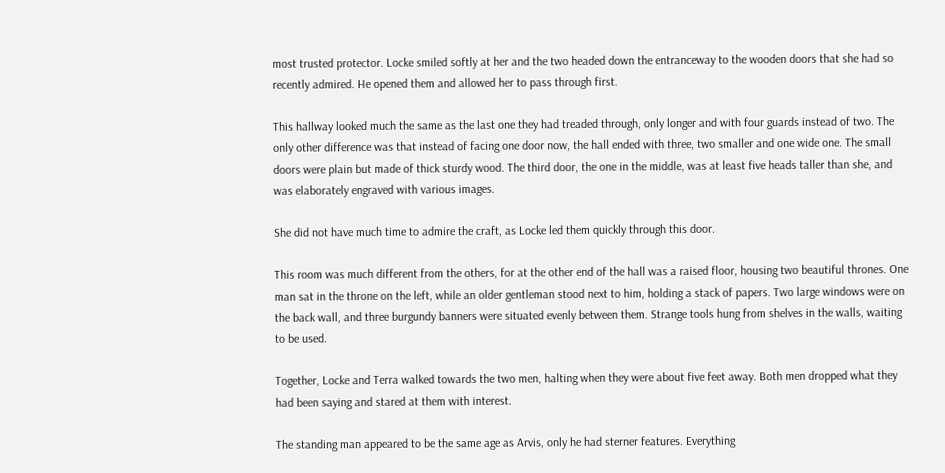most trusted protector. Locke smiled softly at her and the two headed down the entranceway to the wooden doors that she had so recently admired. He opened them and allowed her to pass through first.

This hallway looked much the same as the last one they had treaded through, only longer and with four guards instead of two. The only other difference was that instead of facing one door now, the hall ended with three, two smaller and one wide one. The small doors were plain but made of thick sturdy wood. The third door, the one in the middle, was at least five heads taller than she, and was elaborately engraved with various images.

She did not have much time to admire the craft, as Locke led them quickly through this door.

This room was much different from the others, for at the other end of the hall was a raised floor, housing two beautiful thrones. One man sat in the throne on the left, while an older gentleman stood next to him, holding a stack of papers. Two large windows were on the back wall, and three burgundy banners were situated evenly between them. Strange tools hung from shelves in the walls, waiting to be used.

Together, Locke and Terra walked towards the two men, halting when they were about five feet away. Both men dropped what they had been saying and stared at them with interest.

The standing man appeared to be the same age as Arvis, only he had sterner features. Everything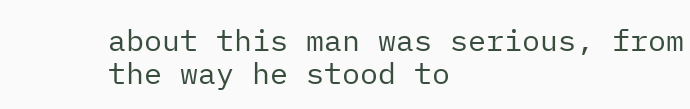about this man was serious, from the way he stood to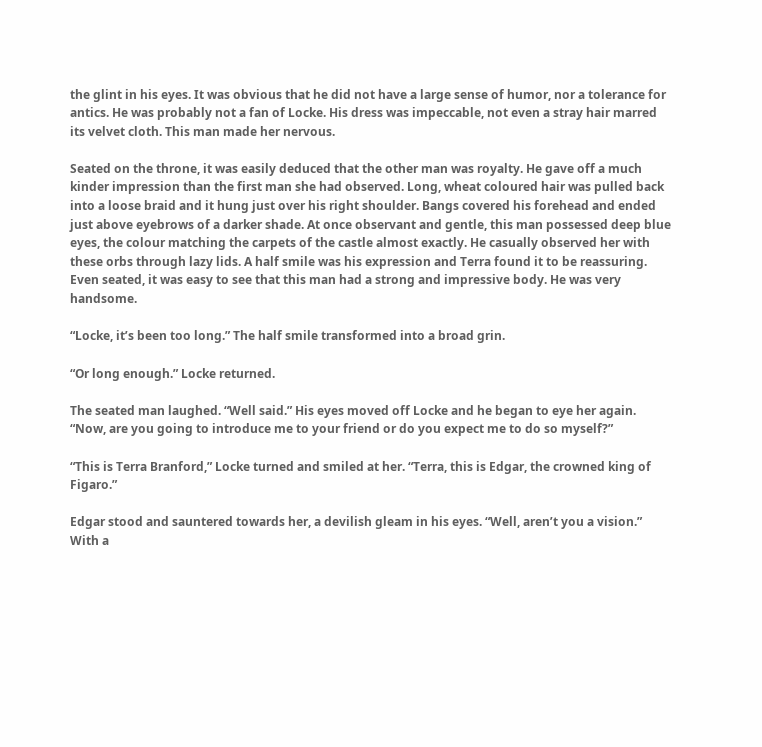the glint in his eyes. It was obvious that he did not have a large sense of humor, nor a tolerance for antics. He was probably not a fan of Locke. His dress was impeccable, not even a stray hair marred its velvet cloth. This man made her nervous.

Seated on the throne, it was easily deduced that the other man was royalty. He gave off a much kinder impression than the first man she had observed. Long, wheat coloured hair was pulled back into a loose braid and it hung just over his right shoulder. Bangs covered his forehead and ended just above eyebrows of a darker shade. At once observant and gentle, this man possessed deep blue eyes, the colour matching the carpets of the castle almost exactly. He casually observed her with these orbs through lazy lids. A half smile was his expression and Terra found it to be reassuring. Even seated, it was easy to see that this man had a strong and impressive body. He was very handsome.

“Locke, it’s been too long.” The half smile transformed into a broad grin.

“Or long enough.” Locke returned.

The seated man laughed. “Well said.” His eyes moved off Locke and he began to eye her again. “Now, are you going to introduce me to your friend or do you expect me to do so myself?”

“This is Terra Branford,” Locke turned and smiled at her. “Terra, this is Edgar, the crowned king of Figaro.”

Edgar stood and sauntered towards her, a devilish gleam in his eyes. “Well, aren’t you a vision.” With a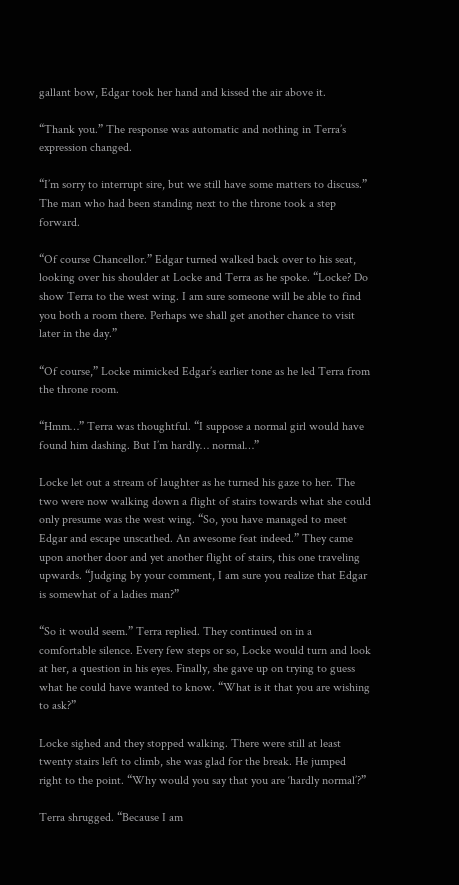gallant bow, Edgar took her hand and kissed the air above it.

“Thank you.” The response was automatic and nothing in Terra’s expression changed.

“I’m sorry to interrupt sire, but we still have some matters to discuss.” The man who had been standing next to the throne took a step forward.

“Of course Chancellor.” Edgar turned walked back over to his seat, looking over his shoulder at Locke and Terra as he spoke. “Locke? Do show Terra to the west wing. I am sure someone will be able to find you both a room there. Perhaps we shall get another chance to visit later in the day.”

“Of course,” Locke mimicked Edgar’s earlier tone as he led Terra from the throne room.

“Hmm…” Terra was thoughtful. “I suppose a normal girl would have found him dashing. But I’m hardly… normal…”

Locke let out a stream of laughter as he turned his gaze to her. The two were now walking down a flight of stairs towards what she could only presume was the west wing. “So, you have managed to meet Edgar and escape unscathed. An awesome feat indeed.” They came upon another door and yet another flight of stairs, this one traveling upwards. “Judging by your comment, I am sure you realize that Edgar is somewhat of a ladies man?”

“So it would seem.” Terra replied. They continued on in a comfortable silence. Every few steps or so, Locke would turn and look at her, a question in his eyes. Finally, she gave up on trying to guess what he could have wanted to know. “What is it that you are wishing to ask?”

Locke sighed and they stopped walking. There were still at least twenty stairs left to climb, she was glad for the break. He jumped right to the point. “Why would you say that you are ‘hardly normal’?”

Terra shrugged. “Because I am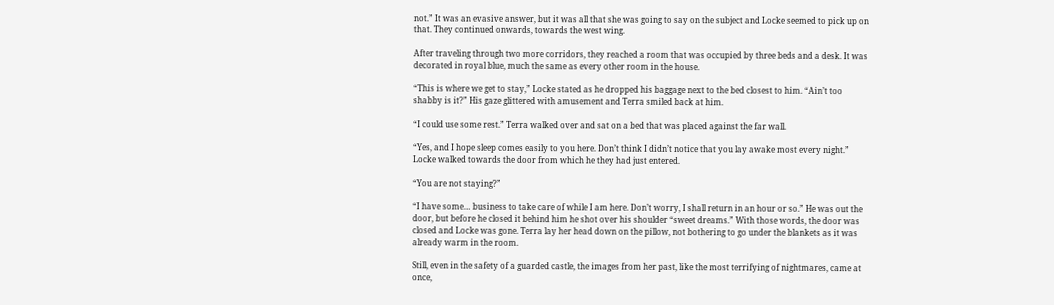not.” It was an evasive answer, but it was all that she was going to say on the subject and Locke seemed to pick up on that. They continued onwards, towards the west wing.

After traveling through two more corridors, they reached a room that was occupied by three beds and a desk. It was decorated in royal blue, much the same as every other room in the house.

“This is where we get to stay,” Locke stated as he dropped his baggage next to the bed closest to him. “Ain’t too shabby is it?” His gaze glittered with amusement and Terra smiled back at him.

“I could use some rest.” Terra walked over and sat on a bed that was placed against the far wall.

“Yes, and I hope sleep comes easily to you here. Don’t think I didn’t notice that you lay awake most every night.” Locke walked towards the door from which he they had just entered.

“You are not staying?”

“I have some… business to take care of while I am here. Don’t worry, I shall return in an hour or so.” He was out the door, but before he closed it behind him he shot over his shoulder “sweet dreams.” With those words, the door was closed and Locke was gone. Terra lay her head down on the pillow, not bothering to go under the blankets as it was already warm in the room.

Still, even in the safety of a guarded castle, the images from her past, like the most terrifying of nightmares, came at once,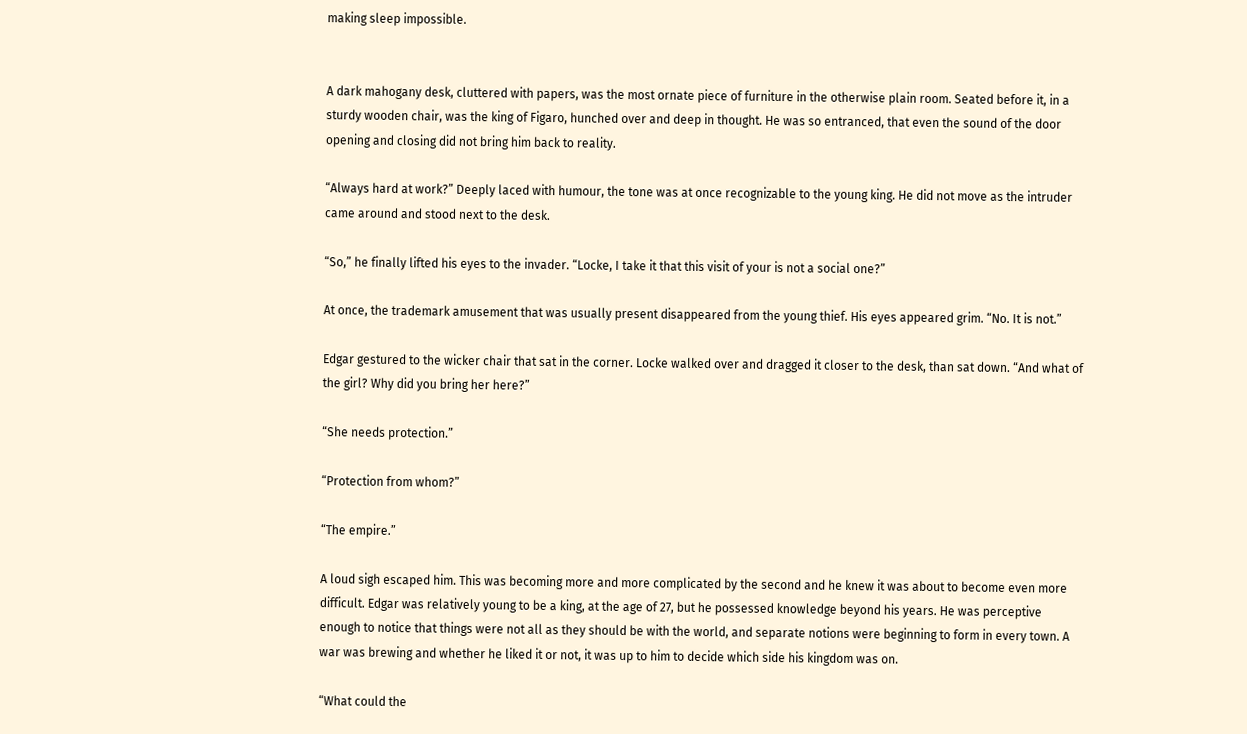making sleep impossible.


A dark mahogany desk, cluttered with papers, was the most ornate piece of furniture in the otherwise plain room. Seated before it, in a sturdy wooden chair, was the king of Figaro, hunched over and deep in thought. He was so entranced, that even the sound of the door opening and closing did not bring him back to reality.

“Always hard at work?” Deeply laced with humour, the tone was at once recognizable to the young king. He did not move as the intruder came around and stood next to the desk.

“So,” he finally lifted his eyes to the invader. “Locke, I take it that this visit of your is not a social one?”

At once, the trademark amusement that was usually present disappeared from the young thief. His eyes appeared grim. “No. It is not.”

Edgar gestured to the wicker chair that sat in the corner. Locke walked over and dragged it closer to the desk, than sat down. “And what of the girl? Why did you bring her here?”

“She needs protection.”

“Protection from whom?”

“The empire.”

A loud sigh escaped him. This was becoming more and more complicated by the second and he knew it was about to become even more difficult. Edgar was relatively young to be a king, at the age of 27, but he possessed knowledge beyond his years. He was perceptive enough to notice that things were not all as they should be with the world, and separate notions were beginning to form in every town. A war was brewing and whether he liked it or not, it was up to him to decide which side his kingdom was on.

“What could the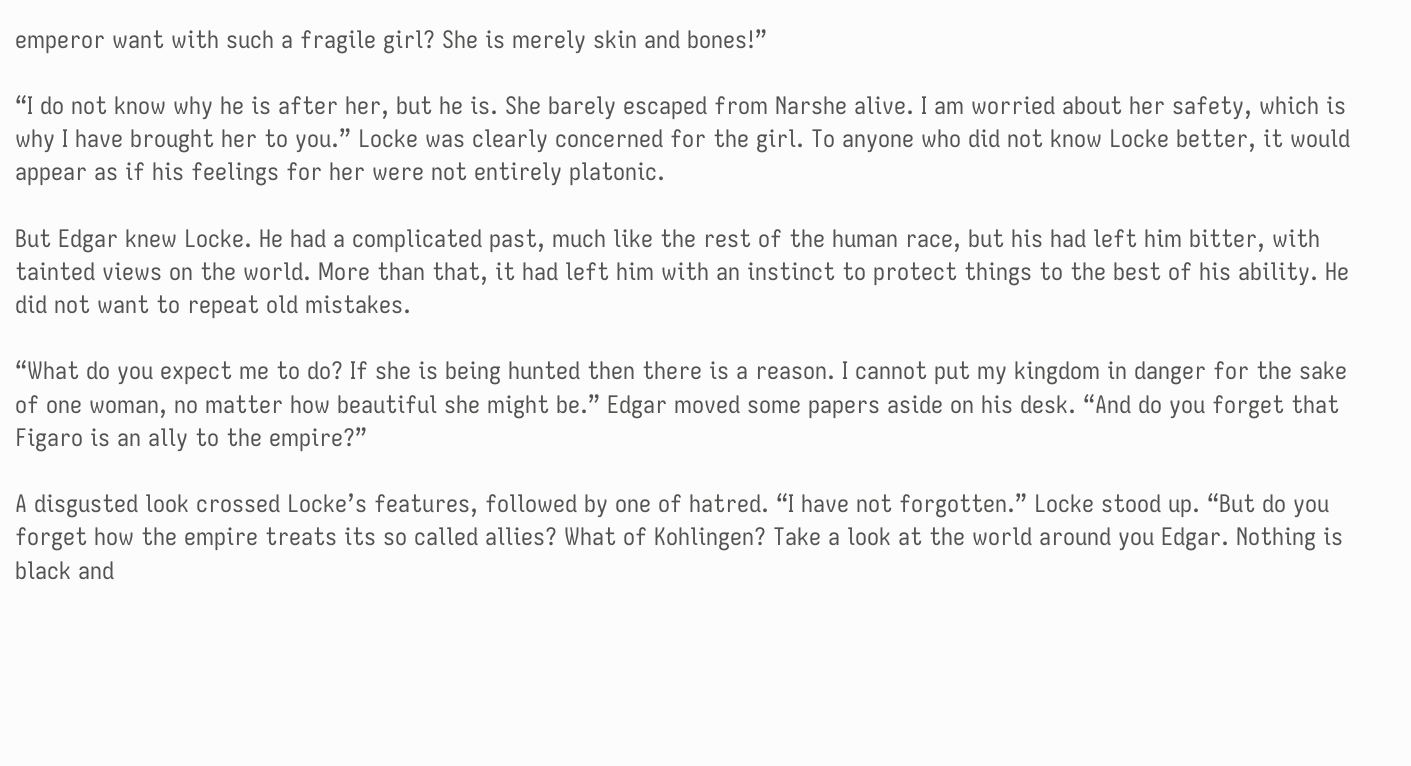emperor want with such a fragile girl? She is merely skin and bones!”

“I do not know why he is after her, but he is. She barely escaped from Narshe alive. I am worried about her safety, which is why I have brought her to you.” Locke was clearly concerned for the girl. To anyone who did not know Locke better, it would appear as if his feelings for her were not entirely platonic.

But Edgar knew Locke. He had a complicated past, much like the rest of the human race, but his had left him bitter, with tainted views on the world. More than that, it had left him with an instinct to protect things to the best of his ability. He did not want to repeat old mistakes.

“What do you expect me to do? If she is being hunted then there is a reason. I cannot put my kingdom in danger for the sake of one woman, no matter how beautiful she might be.” Edgar moved some papers aside on his desk. “And do you forget that Figaro is an ally to the empire?”

A disgusted look crossed Locke’s features, followed by one of hatred. “I have not forgotten.” Locke stood up. “But do you forget how the empire treats its so called allies? What of Kohlingen? Take a look at the world around you Edgar. Nothing is black and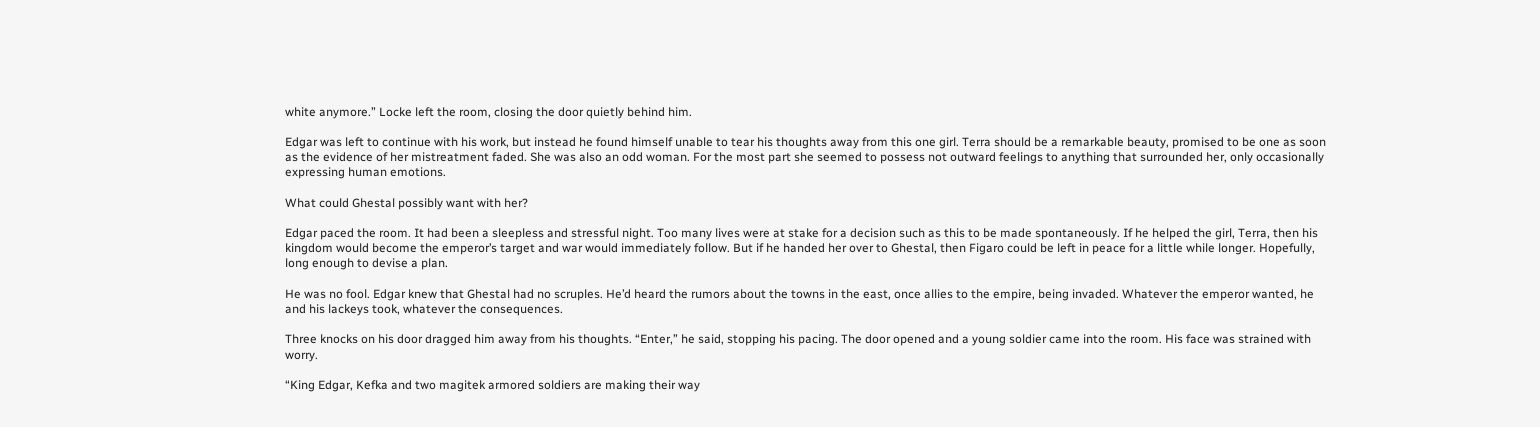white anymore.” Locke left the room, closing the door quietly behind him.

Edgar was left to continue with his work, but instead he found himself unable to tear his thoughts away from this one girl. Terra should be a remarkable beauty, promised to be one as soon as the evidence of her mistreatment faded. She was also an odd woman. For the most part she seemed to possess not outward feelings to anything that surrounded her, only occasionally expressing human emotions.

What could Ghestal possibly want with her?

Edgar paced the room. It had been a sleepless and stressful night. Too many lives were at stake for a decision such as this to be made spontaneously. If he helped the girl, Terra, then his kingdom would become the emperor’s target and war would immediately follow. But if he handed her over to Ghestal, then Figaro could be left in peace for a little while longer. Hopefully, long enough to devise a plan.

He was no fool. Edgar knew that Ghestal had no scruples. He’d heard the rumors about the towns in the east, once allies to the empire, being invaded. Whatever the emperor wanted, he and his lackeys took, whatever the consequences.

Three knocks on his door dragged him away from his thoughts. “Enter,” he said, stopping his pacing. The door opened and a young soldier came into the room. His face was strained with worry.

“King Edgar, Kefka and two magitek armored soldiers are making their way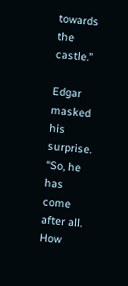towards the castle.”

Edgar masked his surprise. “So, he has come after all. How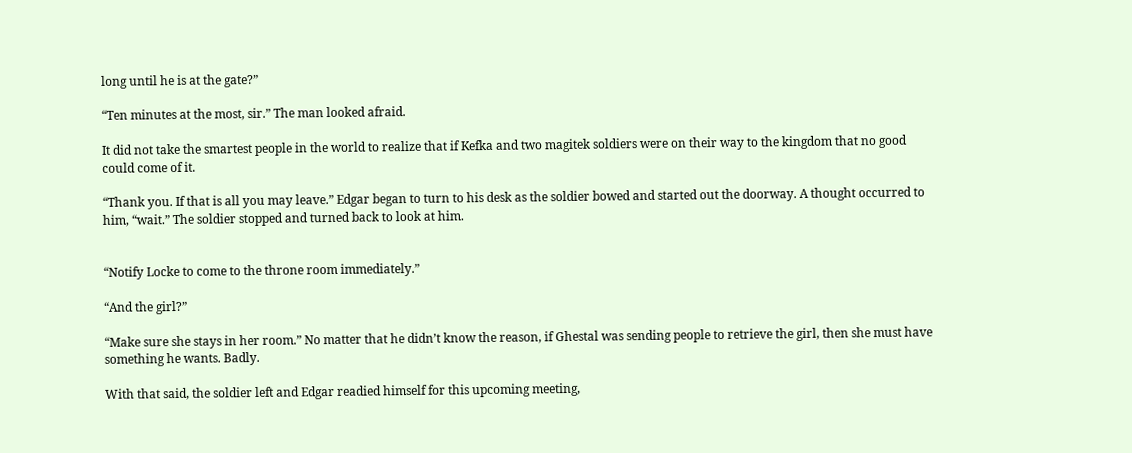long until he is at the gate?”

“Ten minutes at the most, sir.” The man looked afraid.

It did not take the smartest people in the world to realize that if Kefka and two magitek soldiers were on their way to the kingdom that no good could come of it.

“Thank you. If that is all you may leave.” Edgar began to turn to his desk as the soldier bowed and started out the doorway. A thought occurred to him, “wait.” The soldier stopped and turned back to look at him.


“Notify Locke to come to the throne room immediately.”

“And the girl?”

“Make sure she stays in her room.” No matter that he didn’t know the reason, if Ghestal was sending people to retrieve the girl, then she must have something he wants. Badly.

With that said, the soldier left and Edgar readied himself for this upcoming meeting,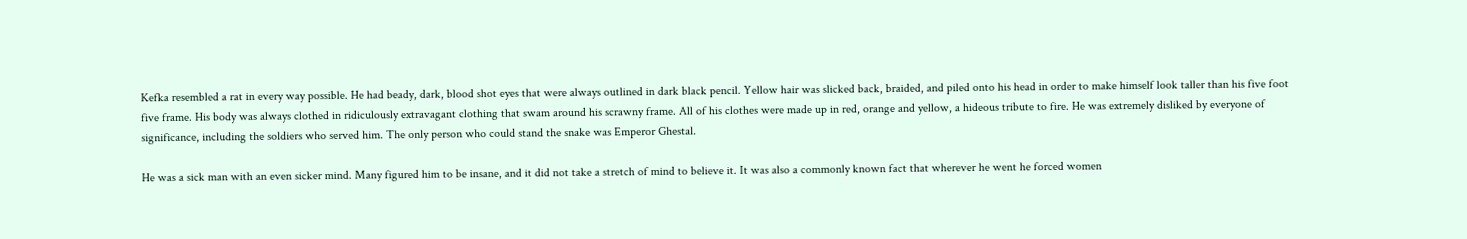Kefka resembled a rat in every way possible. He had beady, dark, blood shot eyes that were always outlined in dark black pencil. Yellow hair was slicked back, braided, and piled onto his head in order to make himself look taller than his five foot five frame. His body was always clothed in ridiculously extravagant clothing that swam around his scrawny frame. All of his clothes were made up in red, orange and yellow, a hideous tribute to fire. He was extremely disliked by everyone of significance, including the soldiers who served him. The only person who could stand the snake was Emperor Ghestal.

He was a sick man with an even sicker mind. Many figured him to be insane, and it did not take a stretch of mind to believe it. It was also a commonly known fact that wherever he went he forced women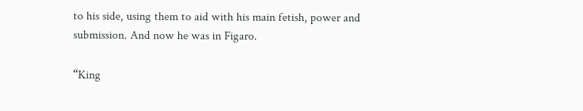to his side, using them to aid with his main fetish, power and submission. And now he was in Figaro.

“King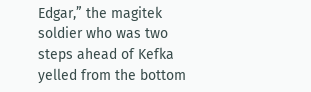Edgar,” the magitek soldier who was two steps ahead of Kefka yelled from the bottom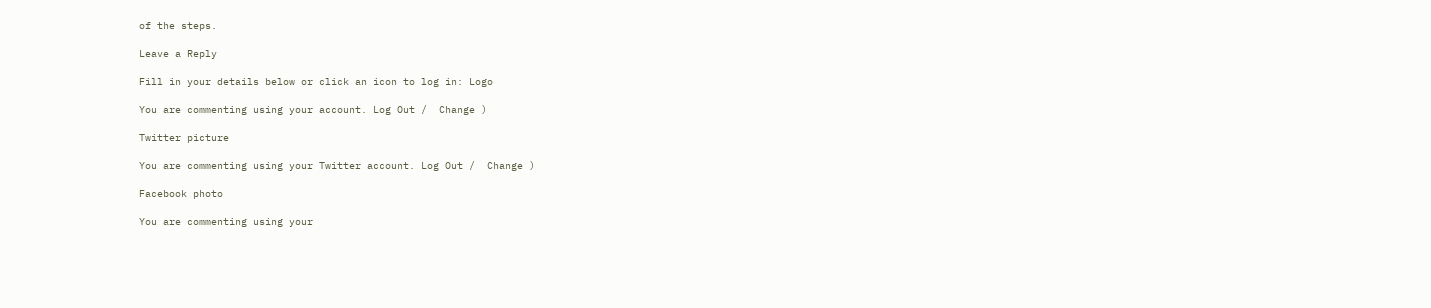of the steps.

Leave a Reply

Fill in your details below or click an icon to log in: Logo

You are commenting using your account. Log Out /  Change )

Twitter picture

You are commenting using your Twitter account. Log Out /  Change )

Facebook photo

You are commenting using your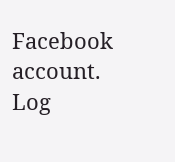Facebook account. Log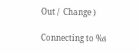Out /  Change )

Connecting to %s